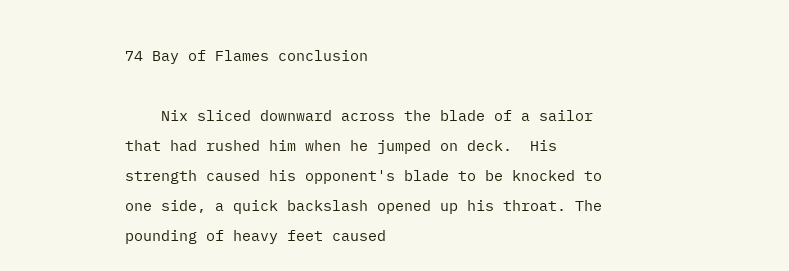74 Bay of Flames conclusion

    Nix sliced downward across the blade of a sailor that had rushed him when he jumped on deck.  His strength caused his opponent's blade to be knocked to one side, a quick backslash opened up his throat. The pounding of heavy feet caused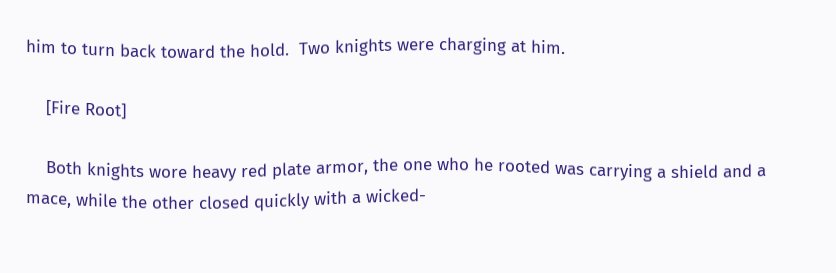him to turn back toward the hold.  Two knights were charging at him.

    [Fire Root]

    Both knights wore heavy red plate armor, the one who he rooted was carrying a shield and a mace, while the other closed quickly with a wicked-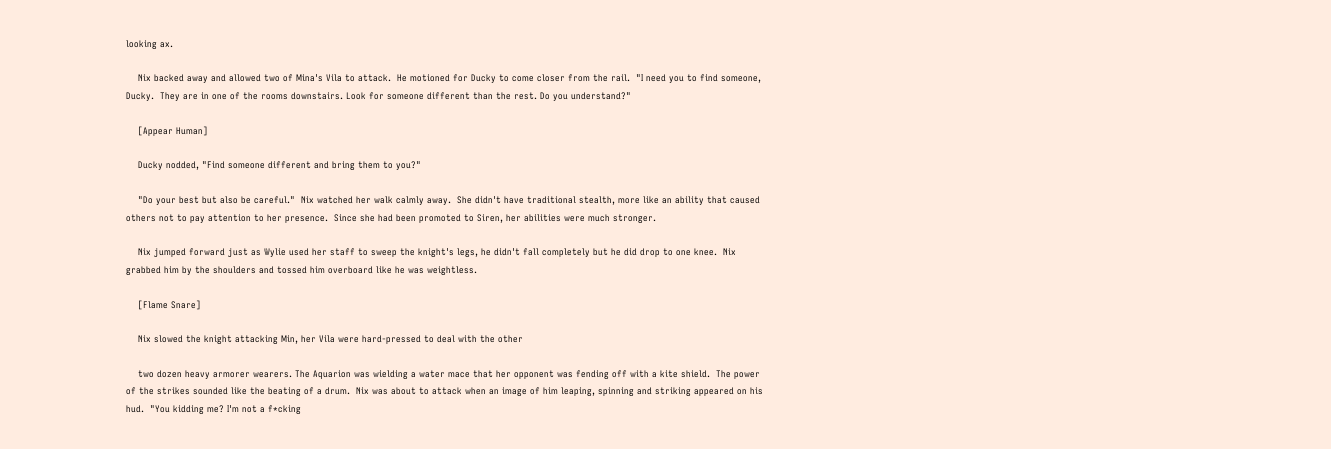looking ax.

    Nix backed away and allowed two of Mina's Vila to attack.  He motioned for Ducky to come closer from the rail.  "I need you to find someone, Ducky.  They are in one of the rooms downstairs. Look for someone different than the rest. Do you understand?"

    [Appear Human]

    Ducky nodded, "Find someone different and bring them to you?"

    "Do your best but also be careful."  Nix watched her walk calmly away.  She didn't have traditional stealth, more like an ability that caused others not to pay attention to her presence.  Since she had been promoted to Siren, her abilities were much stronger.

    Nix jumped forward just as Wylie used her staff to sweep the knight's legs, he didn't fall completely but he did drop to one knee.  Nix grabbed him by the shoulders and tossed him overboard like he was weightless.

    [Flame Snare]

    Nix slowed the knight attacking Min, her Vila were hard-pressed to deal with the other

    two dozen heavy armorer wearers. The Aquarion was wielding a water mace that her opponent was fending off with a kite shield.  The power of the strikes sounded like the beating of a drum.  Nix was about to attack when an image of him leaping, spinning and striking appeared on his hud.  "You kidding me? I'm not a f*cking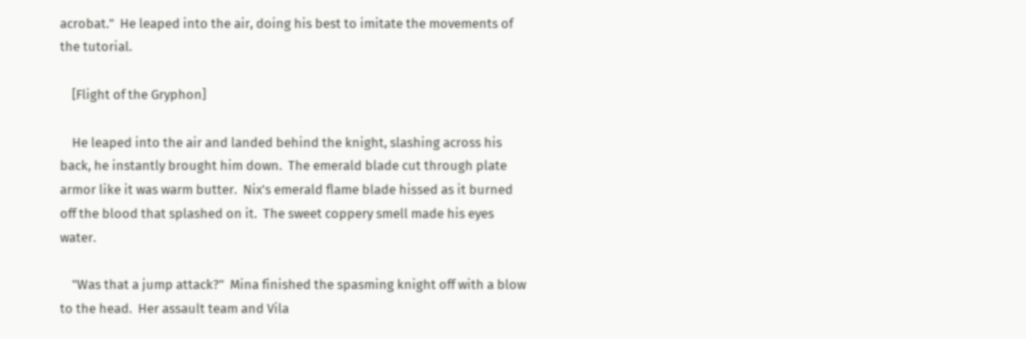acrobat."  He leaped into the air, doing his best to imitate the movements of the tutorial.

    [Flight of the Gryphon]

    He leaped into the air and landed behind the knight, slashing across his back, he instantly brought him down.  The emerald blade cut through plate armor like it was warm butter.  Nix's emerald flame blade hissed as it burned off the blood that splashed on it.  The sweet coppery smell made his eyes water.

    "Was that a jump attack?"  Mina finished the spasming knight off with a blow to the head.  Her assault team and Vila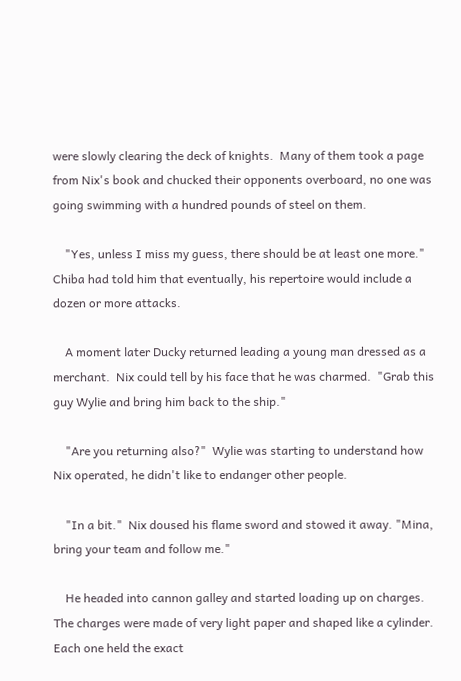were slowly clearing the deck of knights.  Many of them took a page from Nix's book and chucked their opponents overboard, no one was going swimming with a hundred pounds of steel on them.

    "Yes, unless I miss my guess, there should be at least one more."  Chiba had told him that eventually, his repertoire would include a dozen or more attacks.

    A moment later Ducky returned leading a young man dressed as a merchant.  Nix could tell by his face that he was charmed.  "Grab this guy Wylie and bring him back to the ship."

    "Are you returning also?"  Wylie was starting to understand how Nix operated, he didn't like to endanger other people.

    "In a bit."  Nix doused his flame sword and stowed it away. "Mina, bring your team and follow me."

    He headed into cannon galley and started loading up on charges. The charges were made of very light paper and shaped like a cylinder.  Each one held the exact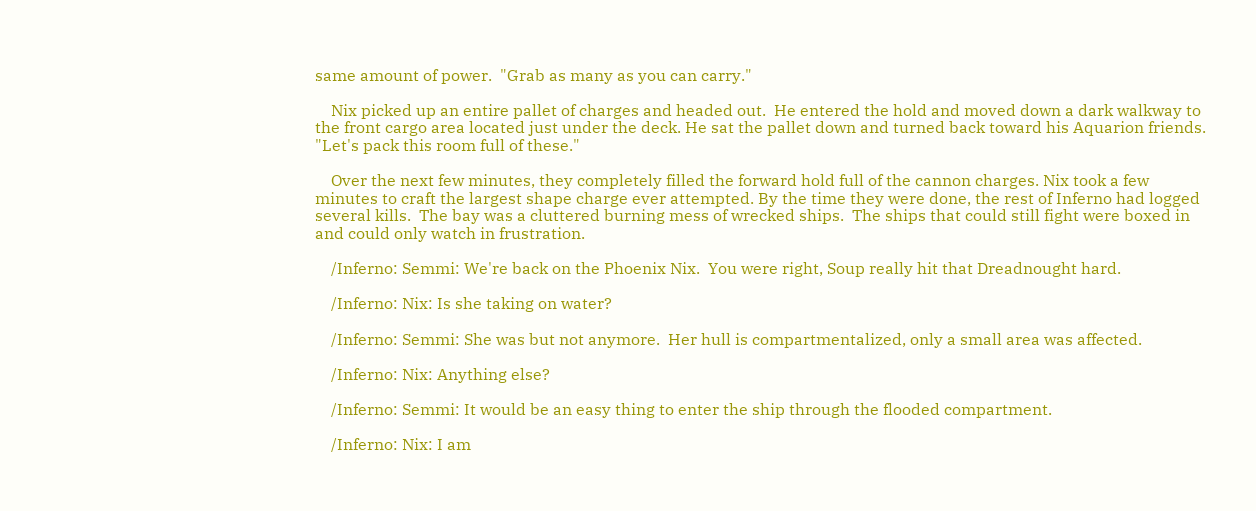same amount of power.  "Grab as many as you can carry."

    Nix picked up an entire pallet of charges and headed out.  He entered the hold and moved down a dark walkway to the front cargo area located just under the deck. He sat the pallet down and turned back toward his Aquarion friends.  "Let's pack this room full of these."

    Over the next few minutes, they completely filled the forward hold full of the cannon charges. Nix took a few minutes to craft the largest shape charge ever attempted. By the time they were done, the rest of Inferno had logged several kills.  The bay was a cluttered burning mess of wrecked ships.  The ships that could still fight were boxed in and could only watch in frustration.

    /Inferno: Semmi: We're back on the Phoenix Nix.  You were right, Soup really hit that Dreadnought hard.

    /Inferno: Nix: Is she taking on water?

    /Inferno: Semmi: She was but not anymore.  Her hull is compartmentalized, only a small area was affected.

    /Inferno: Nix: Anything else?

    /Inferno: Semmi: It would be an easy thing to enter the ship through the flooded compartment.

    /Inferno: Nix: I am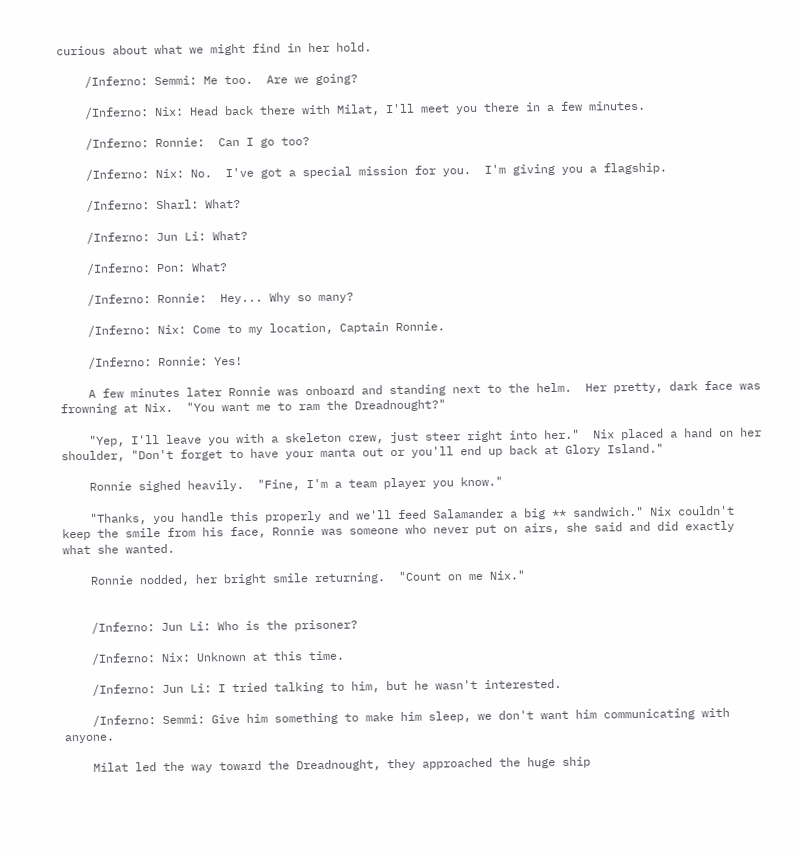curious about what we might find in her hold.

    /Inferno: Semmi: Me too.  Are we going?

    /Inferno: Nix: Head back there with Milat, I'll meet you there in a few minutes.

    /Inferno: Ronnie:  Can I go too?

    /Inferno: Nix: No.  I've got a special mission for you.  I'm giving you a flagship.

    /Inferno: Sharl: What?

    /Inferno: Jun Li: What?

    /Inferno: Pon: What?

    /Inferno: Ronnie:  Hey... Why so many?

    /Inferno: Nix: Come to my location, Captain Ronnie.

    /Inferno: Ronnie: Yes!

    A few minutes later Ronnie was onboard and standing next to the helm.  Her pretty, dark face was frowning at Nix.  "You want me to ram the Dreadnought?"

    "Yep, I'll leave you with a skeleton crew, just steer right into her."  Nix placed a hand on her shoulder, "Don't forget to have your manta out or you'll end up back at Glory Island."

    Ronnie sighed heavily.  "Fine, I'm a team player you know."

    "Thanks, you handle this properly and we'll feed Salamander a big ** sandwich." Nix couldn't keep the smile from his face, Ronnie was someone who never put on airs, she said and did exactly what she wanted.

    Ronnie nodded, her bright smile returning.  "Count on me Nix."


    /Inferno: Jun Li: Who is the prisoner?

    /Inferno: Nix: Unknown at this time.

    /Inferno: Jun Li: I tried talking to him, but he wasn't interested.

    /Inferno: Semmi: Give him something to make him sleep, we don't want him communicating with anyone.

    Milat led the way toward the Dreadnought, they approached the huge ship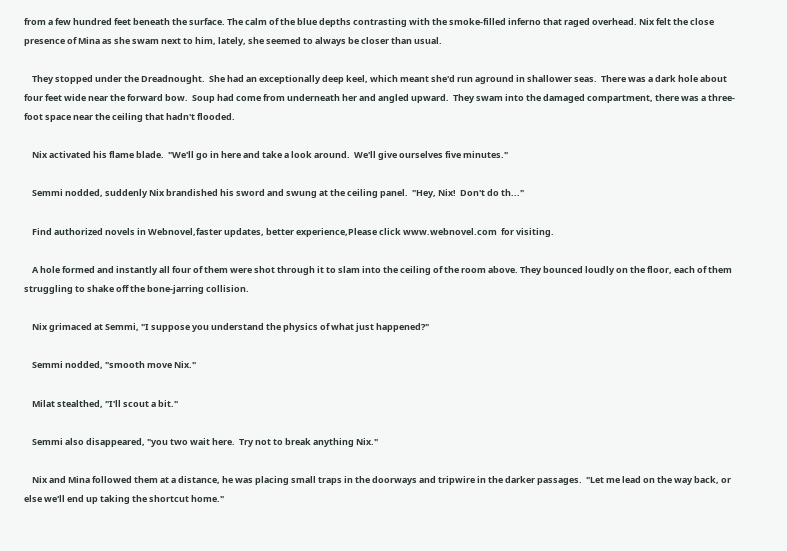from a few hundred feet beneath the surface. The calm of the blue depths contrasting with the smoke-filled inferno that raged overhead. Nix felt the close presence of Mina as she swam next to him, lately, she seemed to always be closer than usual.

    They stopped under the Dreadnought.  She had an exceptionally deep keel, which meant she'd run aground in shallower seas.  There was a dark hole about four feet wide near the forward bow.  Soup had come from underneath her and angled upward.  They swam into the damaged compartment, there was a three-foot space near the ceiling that hadn't flooded.

    Nix activated his flame blade.  "We'll go in here and take a look around.  We'll give ourselves five minutes."

    Semmi nodded, suddenly Nix brandished his sword and swung at the ceiling panel.  "Hey, Nix!  Don't do th..."

    Find authorized novels in Webnovel,faster updates, better experience,Please click www.webnovel.com  for visiting.

    A hole formed and instantly all four of them were shot through it to slam into the ceiling of the room above. They bounced loudly on the floor, each of them struggling to shake off the bone-jarring collision.

    Nix grimaced at Semmi, "I suppose you understand the physics of what just happened?"

    Semmi nodded, "smooth move Nix."

    Milat stealthed, "I'll scout a bit."

    Semmi also disappeared, "you two wait here.  Try not to break anything Nix."

    Nix and Mina followed them at a distance, he was placing small traps in the doorways and tripwire in the darker passages.  "Let me lead on the way back, or else we'll end up taking the shortcut home."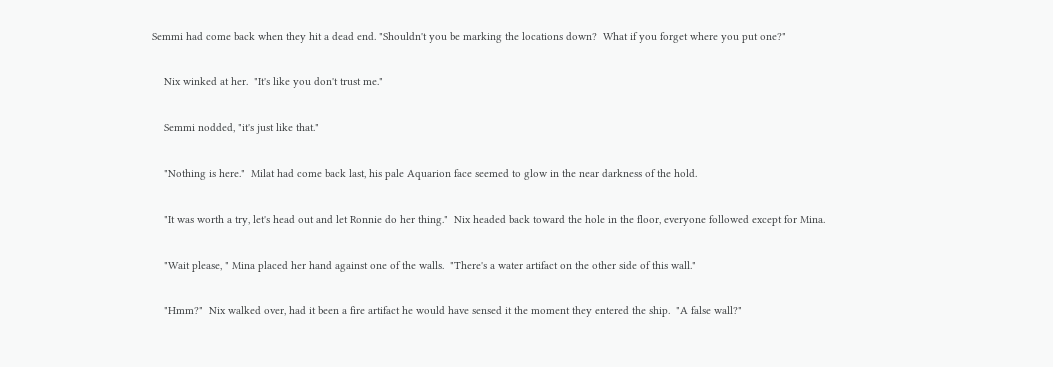Semmi had come back when they hit a dead end. "Shouldn't you be marking the locations down?  What if you forget where you put one?"

    Nix winked at her.  "It's like you don't trust me."

    Semmi nodded, "it's just like that."

    "Nothing is here."  Milat had come back last, his pale Aquarion face seemed to glow in the near darkness of the hold.

    "It was worth a try, let's head out and let Ronnie do her thing."  Nix headed back toward the hole in the floor, everyone followed except for Mina.

    "Wait please, " Mina placed her hand against one of the walls.  "There's a water artifact on the other side of this wall."

    "Hmm?"  Nix walked over, had it been a fire artifact he would have sensed it the moment they entered the ship.  "A false wall?"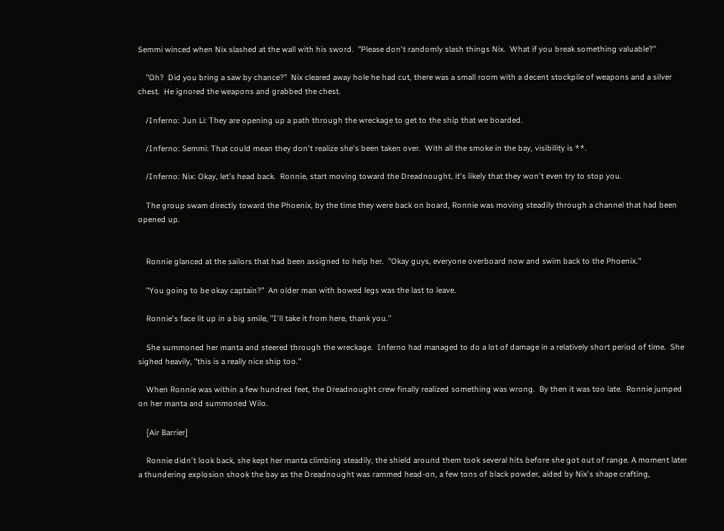Semmi winced when Nix slashed at the wall with his sword.  "Please don't randomly slash things Nix.  What if you break something valuable?"

    "Oh?  Did you bring a saw by chance?"  Nix cleared away hole he had cut, there was a small room with a decent stockpile of weapons and a silver chest.  He ignored the weapons and grabbed the chest.

    /Inferno: Jun Li: They are opening up a path through the wreckage to get to the ship that we boarded.

    /Inferno: Semmi: That could mean they don't realize she's been taken over.  With all the smoke in the bay, visibility is **.

    /Inferno: Nix: Okay, let's head back.  Ronnie, start moving toward the Dreadnought, it's likely that they won't even try to stop you.

    The group swam directly toward the Phoenix, by the time they were back on board, Ronnie was moving steadily through a channel that had been opened up.


    Ronnie glanced at the sailors that had been assigned to help her.  "Okay guys, everyone overboard now and swim back to the Phoenix."

    "You going to be okay captain?"  An older man with bowed legs was the last to leave.

    Ronnie's face lit up in a big smile, "I'll take it from here, thank you."

    She summoned her manta and steered through the wreckage.  Inferno had managed to do a lot of damage in a relatively short period of time.  She sighed heavily, "this is a really nice ship too."

    When Ronnie was within a few hundred feet, the Dreadnought crew finally realized something was wrong.  By then it was too late.  Ronnie jumped on her manta and summoned Wilo.

    [Air Barrier]

    Ronnie didn't look back, she kept her manta climbing steadily, the shield around them took several hits before she got out of range. A moment later a thundering explosion shook the bay as the Dreadnought was rammed head-on, a few tons of black powder, aided by Nix's shape crafting,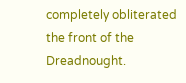completely obliterated the front of the Dreadnought.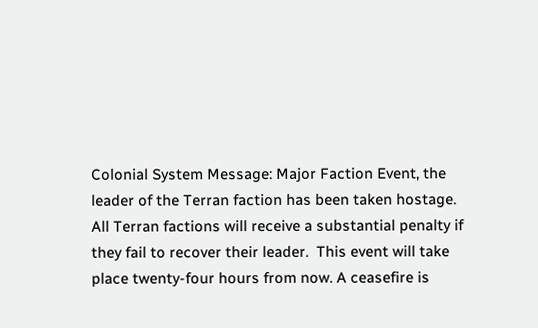Colonial System Message: Major Faction Event, the leader of the Terran faction has been taken hostage.  All Terran factions will receive a substantial penalty if they fail to recover their leader.  This event will take place twenty-four hours from now. A ceasefire is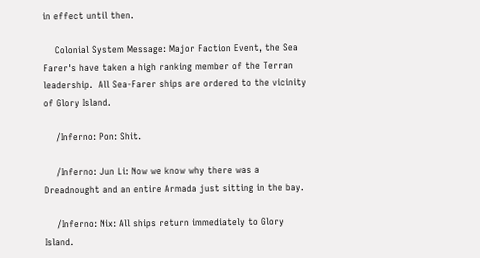in effect until then.

    Colonial System Message: Major Faction Event, the Sea Farer's have taken a high ranking member of the Terran leadership.  All Sea-Farer ships are ordered to the vicinity of Glory Island.

    /Inferno: Pon: Shit.

    /Inferno: Jun Li: Now we know why there was a Dreadnought and an entire Armada just sitting in the bay.

    /Inferno: Nix: All ships return immediately to Glory Island.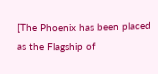[The Phoenix has been placed as the Flagship of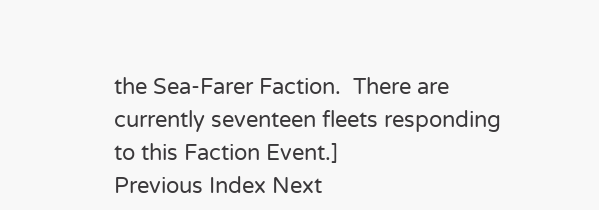the Sea-Farer Faction.  There are currently seventeen fleets responding to this Faction Event.]
Previous Index Next